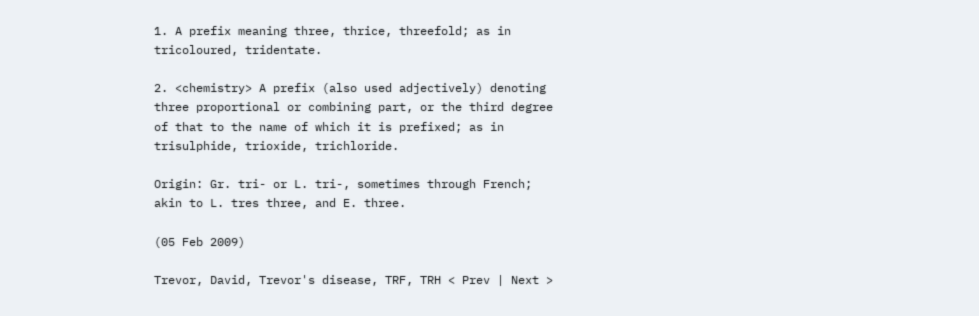1. A prefix meaning three, thrice, threefold; as in tricoloured, tridentate.

2. <chemistry> A prefix (also used adjectively) denoting three proportional or combining part, or the third degree of that to the name of which it is prefixed; as in trisulphide, trioxide, trichloride.

Origin: Gr. tri- or L. tri-, sometimes through French; akin to L. tres three, and E. three.

(05 Feb 2009)

Trevor, David, Trevor's disease, TRF, TRH < Prev | Next >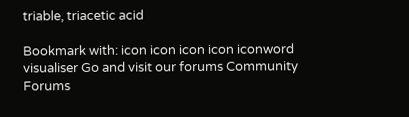triable, triacetic acid

Bookmark with: icon icon icon icon iconword visualiser Go and visit our forums Community Forums